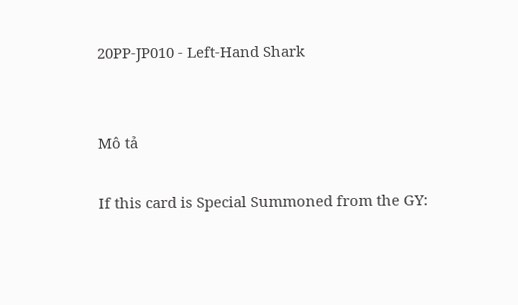20PP-JP010 - Left-Hand Shark


Mô tả

If this card is Special Summoned from the GY: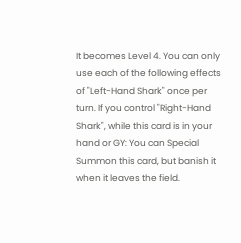It becomes Level 4. You can only use each of the following effects of "Left-Hand Shark" once per turn. If you control "Right-Hand Shark", while this card is in your hand or GY: You can Special Summon this card, but banish it when it leaves the field.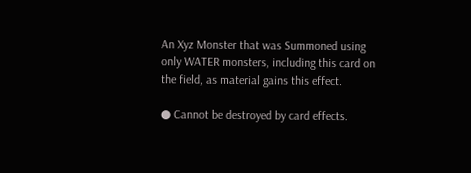An Xyz Monster that was Summoned using only WATER monsters, including this card on the field, as material gains this effect.

● Cannot be destroyed by card effects.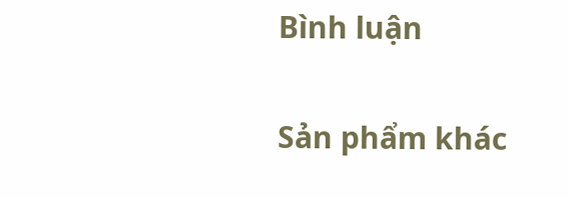Bình luận

Sản phẩm khác